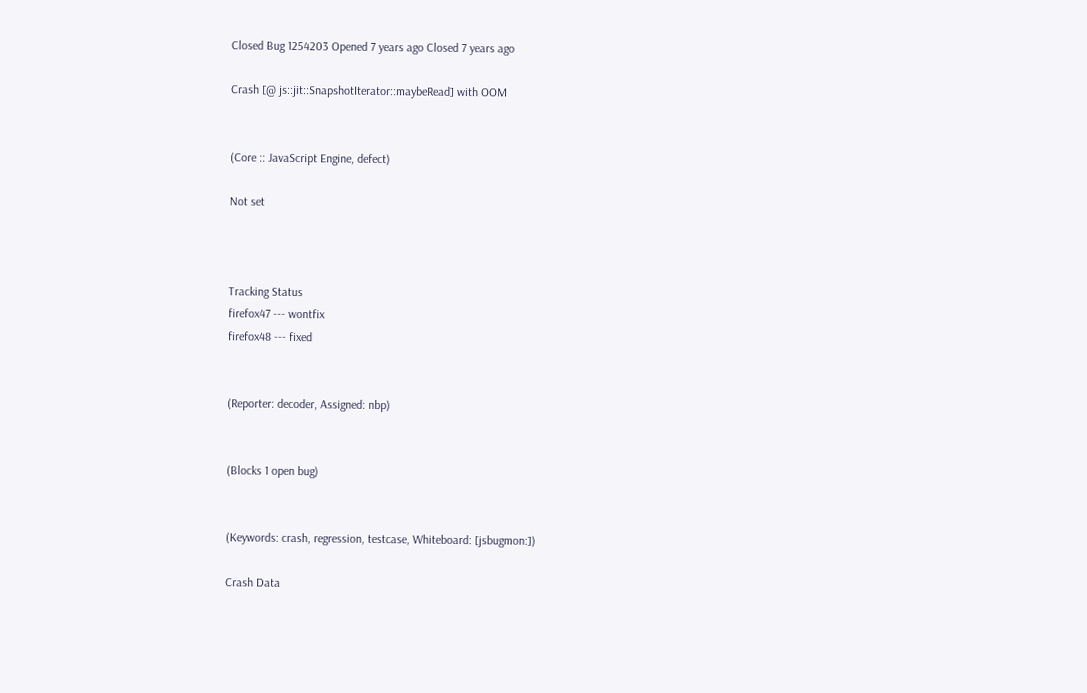Closed Bug 1254203 Opened 7 years ago Closed 7 years ago

Crash [@ js::jit::SnapshotIterator::maybeRead] with OOM


(Core :: JavaScript Engine, defect)

Not set



Tracking Status
firefox47 --- wontfix
firefox48 --- fixed


(Reporter: decoder, Assigned: nbp)


(Blocks 1 open bug)


(Keywords: crash, regression, testcase, Whiteboard: [jsbugmon:])

Crash Data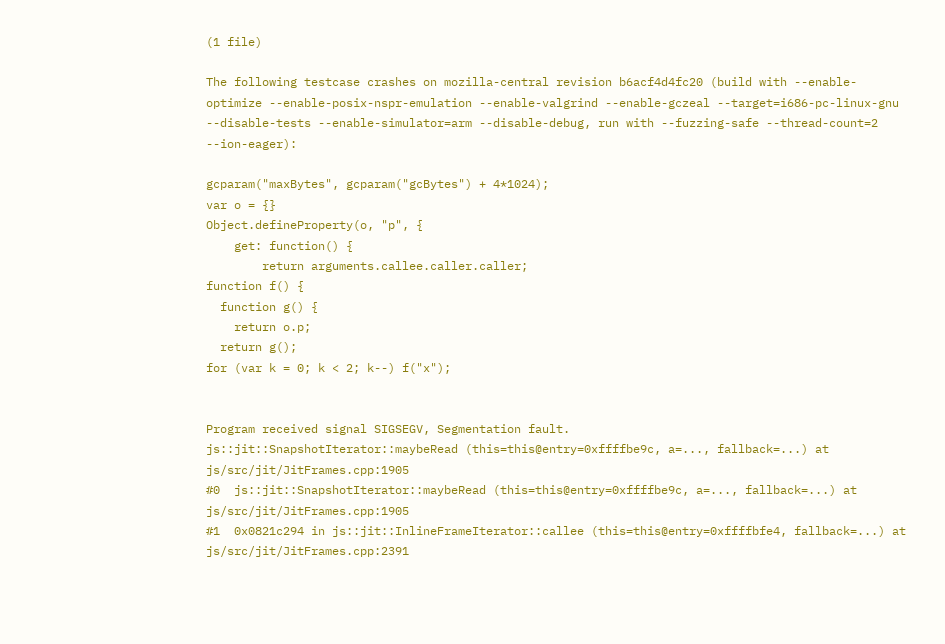(1 file)

The following testcase crashes on mozilla-central revision b6acf4d4fc20 (build with --enable-optimize --enable-posix-nspr-emulation --enable-valgrind --enable-gczeal --target=i686-pc-linux-gnu --disable-tests --enable-simulator=arm --disable-debug, run with --fuzzing-safe --thread-count=2 --ion-eager):

gcparam("maxBytes", gcparam("gcBytes") + 4*1024);
var o = {}
Object.defineProperty(o, "p", {
    get: function() {
        return arguments.callee.caller.caller;
function f() {
  function g() {
    return o.p;
  return g();
for (var k = 0; k < 2; k--) f("x");


Program received signal SIGSEGV, Segmentation fault.
js::jit::SnapshotIterator::maybeRead (this=this@entry=0xffffbe9c, a=..., fallback=...) at js/src/jit/JitFrames.cpp:1905
#0  js::jit::SnapshotIterator::maybeRead (this=this@entry=0xffffbe9c, a=..., fallback=...) at js/src/jit/JitFrames.cpp:1905
#1  0x0821c294 in js::jit::InlineFrameIterator::callee (this=this@entry=0xffffbfe4, fallback=...) at js/src/jit/JitFrames.cpp:2391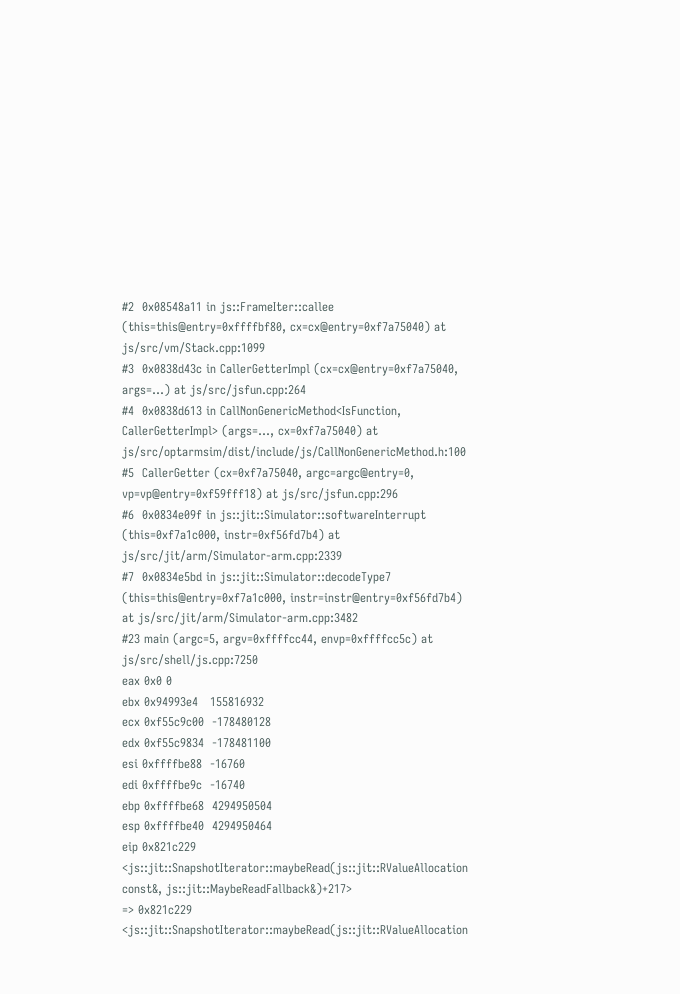#2  0x08548a11 in js::FrameIter::callee (this=this@entry=0xffffbf80, cx=cx@entry=0xf7a75040) at js/src/vm/Stack.cpp:1099
#3  0x0838d43c in CallerGetterImpl (cx=cx@entry=0xf7a75040, args=...) at js/src/jsfun.cpp:264
#4  0x0838d613 in CallNonGenericMethod<IsFunction, CallerGetterImpl> (args=..., cx=0xf7a75040) at js/src/optarmsim/dist/include/js/CallNonGenericMethod.h:100
#5  CallerGetter (cx=0xf7a75040, argc=argc@entry=0, vp=vp@entry=0xf59fff18) at js/src/jsfun.cpp:296
#6  0x0834e09f in js::jit::Simulator::softwareInterrupt (this=0xf7a1c000, instr=0xf56fd7b4) at js/src/jit/arm/Simulator-arm.cpp:2339
#7  0x0834e5bd in js::jit::Simulator::decodeType7 (this=this@entry=0xf7a1c000, instr=instr@entry=0xf56fd7b4) at js/src/jit/arm/Simulator-arm.cpp:3482
#23 main (argc=5, argv=0xffffcc44, envp=0xffffcc5c) at js/src/shell/js.cpp:7250
eax 0x0 0
ebx 0x94993e4   155816932
ecx 0xf55c9c00  -178480128
edx 0xf55c9834  -178481100
esi 0xffffbe88  -16760
edi 0xffffbe9c  -16740
ebp 0xffffbe68  4294950504
esp 0xffffbe40  4294950464
eip 0x821c229 <js::jit::SnapshotIterator::maybeRead(js::jit::RValueAllocation const&, js::jit::MaybeReadFallback&)+217>
=> 0x821c229 <js::jit::SnapshotIterator::maybeRead(js::jit::RValueAllocation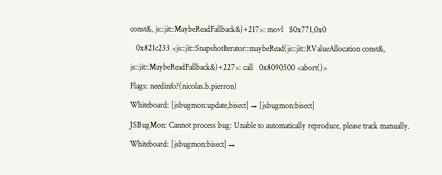const&, js::jit::MaybeReadFallback&)+217>: movl   $0x771,0x0
   0x821c233 <js::jit::SnapshotIterator::maybeRead(js::jit::RValueAllocation const&, js::jit::MaybeReadFallback&)+227>: call   0x8090500 <abort()>
Flags: needinfo?(nicolas.b.pierron)
Whiteboard: [jsbugmon:update,bisect] → [jsbugmon:bisect]
JSBugMon: Cannot process bug: Unable to automatically reproduce, please track manually.
Whiteboard: [jsbugmon:bisect] →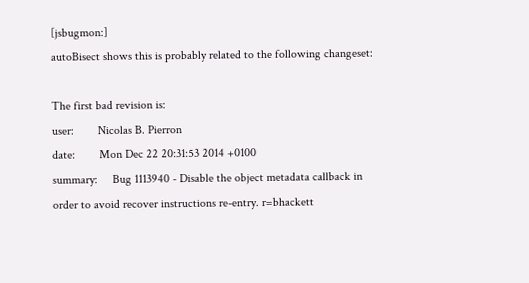[jsbugmon:]
autoBisect shows this is probably related to the following changeset:

The first bad revision is:
user:        Nicolas B. Pierron
date:        Mon Dec 22 20:31:53 2014 +0100
summary:     Bug 1113940 - Disable the object metadata callback in order to avoid recover instructions re-entry. r=bhackett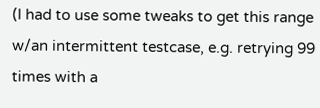(I had to use some tweaks to get this range w/an intermittent testcase, e.g. retrying 99 times with a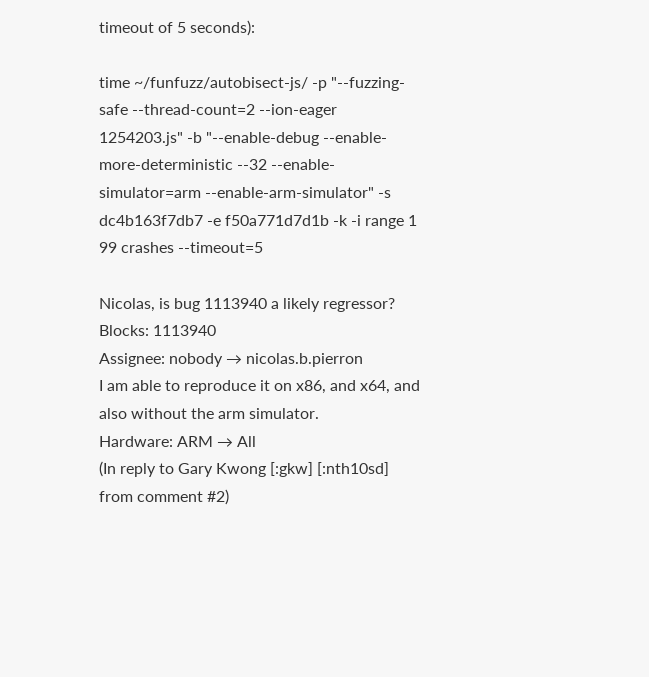timeout of 5 seconds):

time ~/funfuzz/autobisect-js/ -p "--fuzzing-safe --thread-count=2 --ion-eager 1254203.js" -b "--enable-debug --enable-more-deterministic --32 --enable-simulator=arm --enable-arm-simulator" -s dc4b163f7db7 -e f50a771d7d1b -k -i range 1 99 crashes --timeout=5

Nicolas, is bug 1113940 a likely regressor?
Blocks: 1113940
Assignee: nobody → nicolas.b.pierron
I am able to reproduce it on x86, and x64, and also without the arm simulator.
Hardware: ARM → All
(In reply to Gary Kwong [:gkw] [:nth10sd] from comment #2)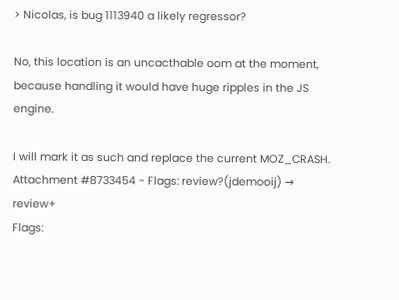> Nicolas, is bug 1113940 a likely regressor?

No, this location is an uncacthable oom at the moment, because handling it would have huge ripples in the JS engine.

I will mark it as such and replace the current MOZ_CRASH.
Attachment #8733454 - Flags: review?(jdemooij) → review+
Flags: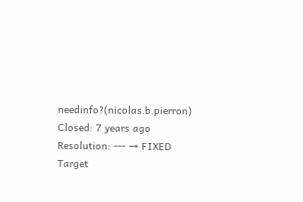needinfo?(nicolas.b.pierron)
Closed: 7 years ago
Resolution: --- → FIXED
Target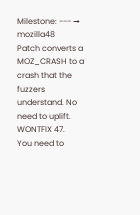Milestone: --- → mozilla48
Patch converts a MOZ_CRASH to a crash that the fuzzers understand. No need to uplift. WONTFIX 47.
You need to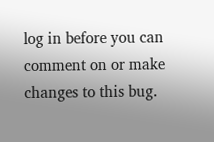log in before you can comment on or make changes to this bug.